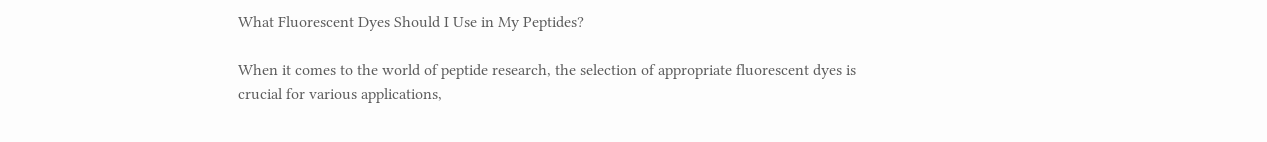What Fluorescent Dyes Should I Use in My Peptides?

When it comes to the world of peptide research, the selection of appropriate fluorescent dyes is crucial for various applications,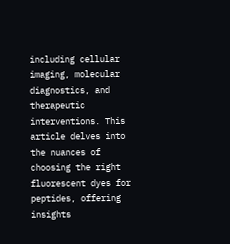including cellular imaging, molecular diagnostics, and therapeutic interventions. This article delves into the nuances of choosing the right fluorescent dyes for peptides, offering insights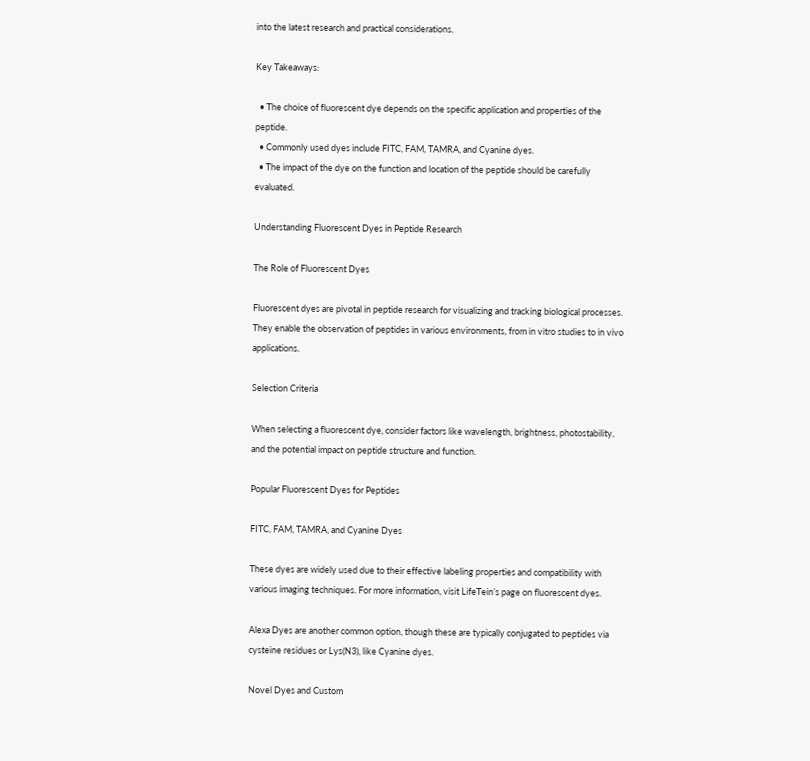into the latest research and practical considerations.

Key Takeaways:

  • The choice of fluorescent dye depends on the specific application and properties of the peptide.
  • Commonly used dyes include FITC, FAM, TAMRA, and Cyanine dyes.
  • The impact of the dye on the function and location of the peptide should be carefully evaluated.

Understanding Fluorescent Dyes in Peptide Research

The Role of Fluorescent Dyes

Fluorescent dyes are pivotal in peptide research for visualizing and tracking biological processes. They enable the observation of peptides in various environments, from in vitro studies to in vivo applications.

Selection Criteria

When selecting a fluorescent dye, consider factors like wavelength, brightness, photostability, and the potential impact on peptide structure and function.

Popular Fluorescent Dyes for Peptides

FITC, FAM, TAMRA, and Cyanine Dyes

These dyes are widely used due to their effective labeling properties and compatibility with various imaging techniques. For more information, visit LifeTein’s page on fluorescent dyes.

Alexa Dyes are another common option, though these are typically conjugated to peptides via cysteine residues or Lys(N3), like Cyanine dyes.

Novel Dyes and Custom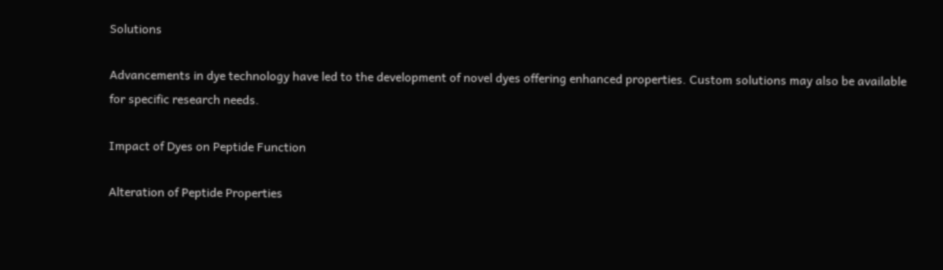Solutions

Advancements in dye technology have led to the development of novel dyes offering enhanced properties. Custom solutions may also be available for specific research needs.

Impact of Dyes on Peptide Function

Alteration of Peptide Properties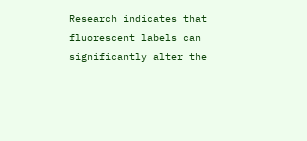Research indicates that fluorescent labels can significantly alter the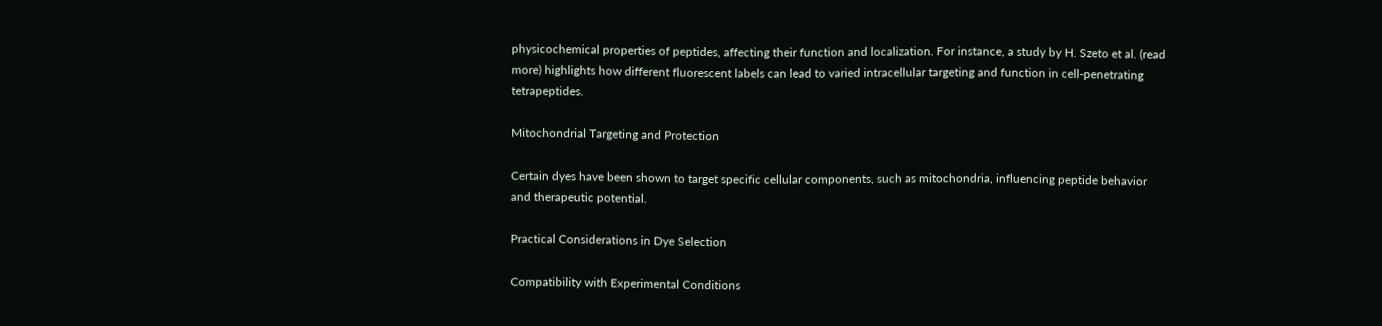physicochemical properties of peptides, affecting their function and localization. For instance, a study by H. Szeto et al. (read more) highlights how different fluorescent labels can lead to varied intracellular targeting and function in cell-penetrating tetrapeptides.

Mitochondrial Targeting and Protection

Certain dyes have been shown to target specific cellular components, such as mitochondria, influencing peptide behavior and therapeutic potential.

Practical Considerations in Dye Selection

Compatibility with Experimental Conditions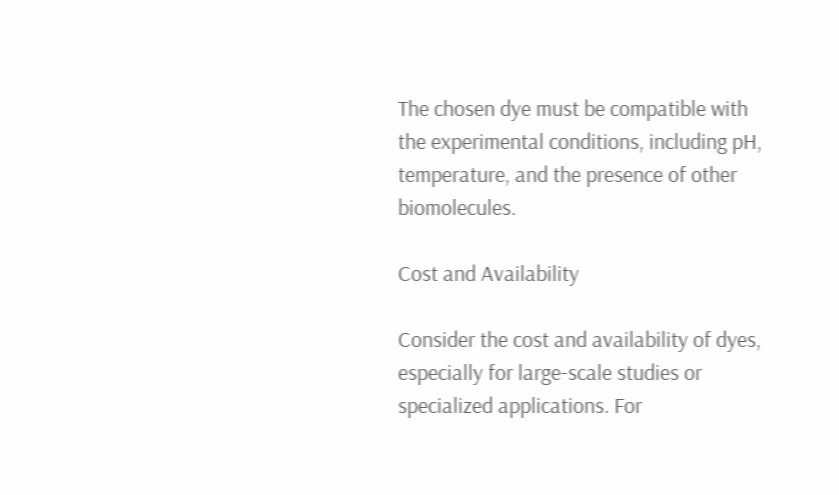The chosen dye must be compatible with the experimental conditions, including pH, temperature, and the presence of other biomolecules.

Cost and Availability

Consider the cost and availability of dyes, especially for large-scale studies or specialized applications. For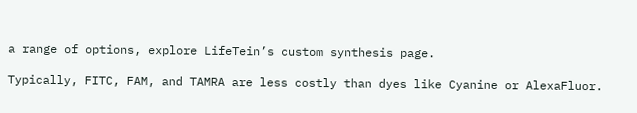a range of options, explore LifeTein’s custom synthesis page.

Typically, FITC, FAM, and TAMRA are less costly than dyes like Cyanine or AlexaFluor.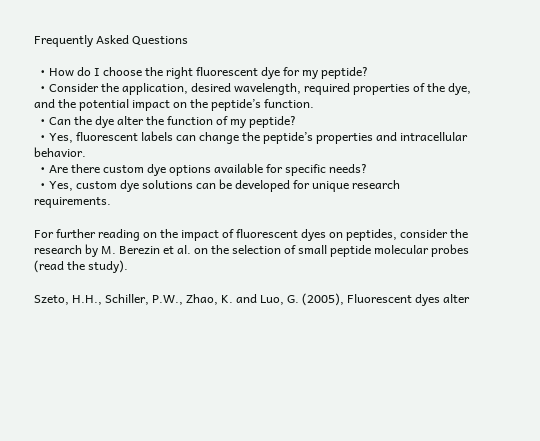Frequently Asked Questions

  • How do I choose the right fluorescent dye for my peptide?
  • Consider the application, desired wavelength, required properties of the dye, and the potential impact on the peptide’s function.
  • Can the dye alter the function of my peptide?
  • Yes, fluorescent labels can change the peptide’s properties and intracellular behavior.
  • Are there custom dye options available for specific needs?
  • Yes, custom dye solutions can be developed for unique research requirements.

For further reading on the impact of fluorescent dyes on peptides, consider the research by M. Berezin et al. on the selection of small peptide molecular probes (read the study).

Szeto, H.H., Schiller, P.W., Zhao, K. and Luo, G. (2005), Fluorescent dyes alter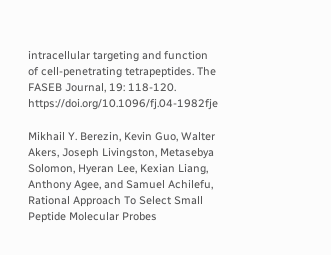intracellular targeting and function of cell-penetrating tetrapeptides. The FASEB Journal, 19: 118-120. https://doi.org/10.1096/fj.04-1982fje

Mikhail Y. Berezin, Kevin Guo, Walter Akers, Joseph Livingston, Metasebya Solomon, Hyeran Lee, Kexian Liang, Anthony Agee, and Samuel Achilefu, Rational Approach To Select Small Peptide Molecular Probes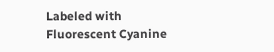Labeled with Fluorescent Cyanine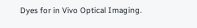Dyes for in Vivo Optical Imaging.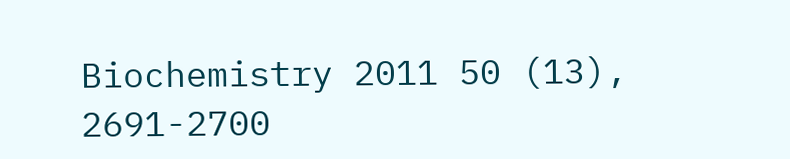Biochemistry 2011 50 (13), 2691-2700